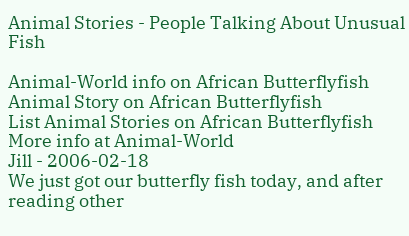Animal Stories - People Talking About Unusual Fish

Animal-World info on African Butterflyfish
Animal Story on African Butterflyfish
List Animal Stories on African Butterflyfish
More info at Animal-World
Jill - 2006-02-18
We just got our butterfly fish today, and after reading other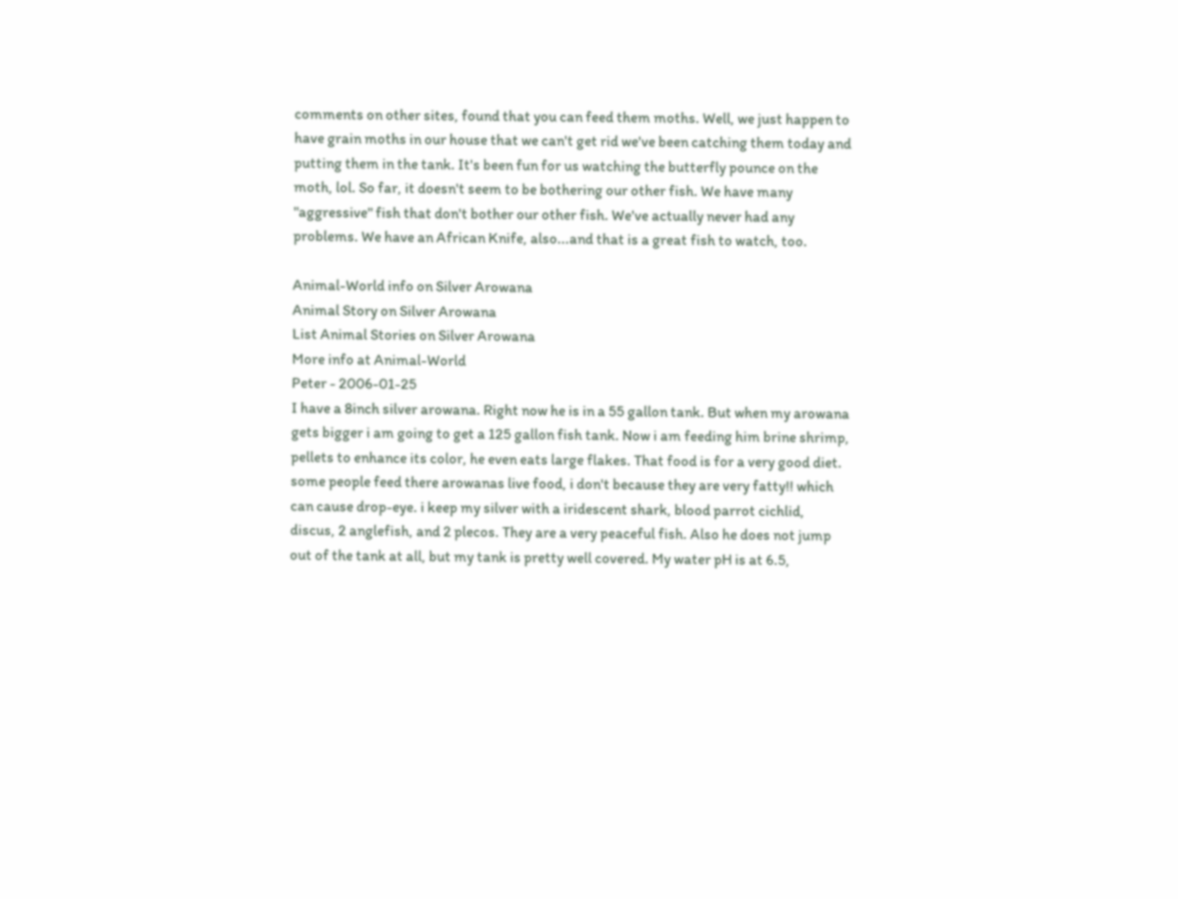comments on other sites, found that you can feed them moths. Well, we just happen to have grain moths in our house that we can't get rid we've been catching them today and putting them in the tank. It's been fun for us watching the butterfly pounce on the moth, lol. So far, it doesn't seem to be bothering our other fish. We have many "aggressive" fish that don't bother our other fish. We've actually never had any problems. We have an African Knife, also...and that is a great fish to watch, too.

Animal-World info on Silver Arowana
Animal Story on Silver Arowana
List Animal Stories on Silver Arowana
More info at Animal-World
Peter - 2006-01-25
I have a 8inch silver arowana. Right now he is in a 55 gallon tank. But when my arowana gets bigger i am going to get a 125 gallon fish tank. Now i am feeding him brine shrimp, pellets to enhance its color, he even eats large flakes. That food is for a very good diet. some people feed there arowanas live food, i don't because they are very fatty!! which can cause drop-eye. i keep my silver with a iridescent shark, blood parrot cichlid, discus, 2 anglefish, and 2 plecos. They are a very peaceful fish. Also he does not jump out of the tank at all, but my tank is pretty well covered. My water pH is at 6.5,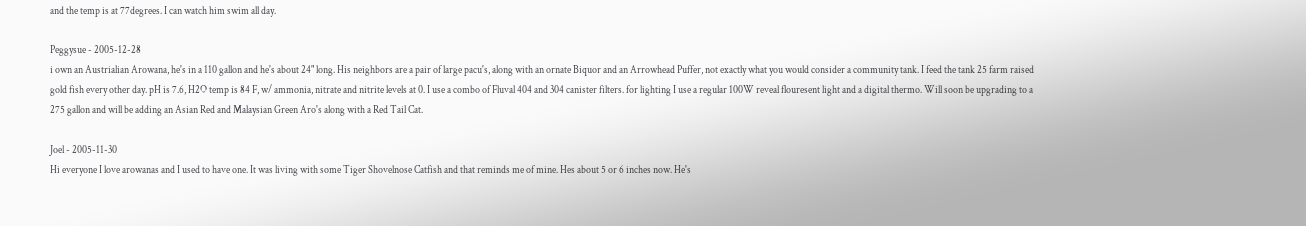and the temp is at 77degrees. I can watch him swim all day.

Peggysue - 2005-12-28
i own an Austrialian Arowana, he's in a 110 gallon and he's about 24" long. His neighbors are a pair of large pacu's, along with an ornate Biquor and an Arrowhead Puffer, not exactly what you would consider a community tank. I feed the tank 25 farm raised gold fish every other day. pH is 7.6, H2O temp is 84 F, w/ ammonia, nitrate and nitrite levels at 0. I use a combo of Fluval 404 and 304 canister filters. for lighting I use a regular 100W reveal flouresent light and a digital thermo. Will soon be upgrading to a 275 gallon and will be adding an Asian Red and Malaysian Green Aro's along with a Red Tail Cat.

Joel - 2005-11-30
Hi everyone I love arowanas and I used to have one. It was living with some Tiger Shovelnose Catfish and that reminds me of mine. Hes about 5 or 6 inches now. He's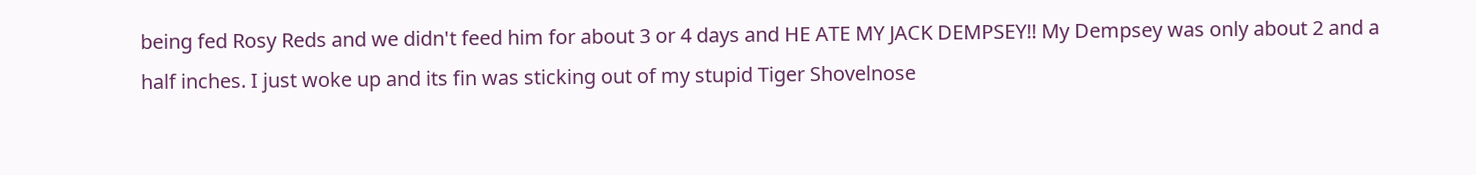being fed Rosy Reds and we didn't feed him for about 3 or 4 days and HE ATE MY JACK DEMPSEY!! My Dempsey was only about 2 and a half inches. I just woke up and its fin was sticking out of my stupid Tiger Shovelnose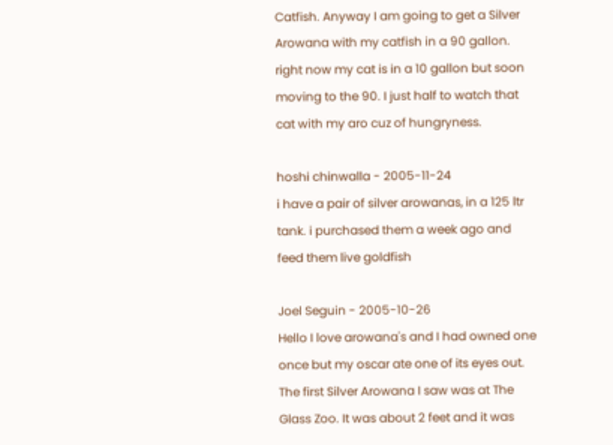Catfish. Anyway I am going to get a Silver Arowana with my catfish in a 90 gallon. right now my cat is in a 10 gallon but soon moving to the 90. I just half to watch that cat with my aro cuz of hungryness.

hoshi chinwalla - 2005-11-24
i have a pair of silver arowanas, in a 125 ltr tank. i purchased them a week ago and feed them live goldfish

Joel Seguin - 2005-10-26
Hello I love arowana's and I had owned one once but my oscar ate one of its eyes out. The first Silver Arowana I saw was at The Glass Zoo. It was about 2 feet and it was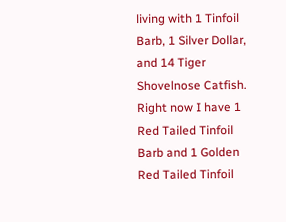living with 1 Tinfoil Barb, 1 Silver Dollar, and 14 Tiger Shovelnose Catfish. Right now I have 1 Red Tailed Tinfoil Barb and 1 Golden Red Tailed Tinfoil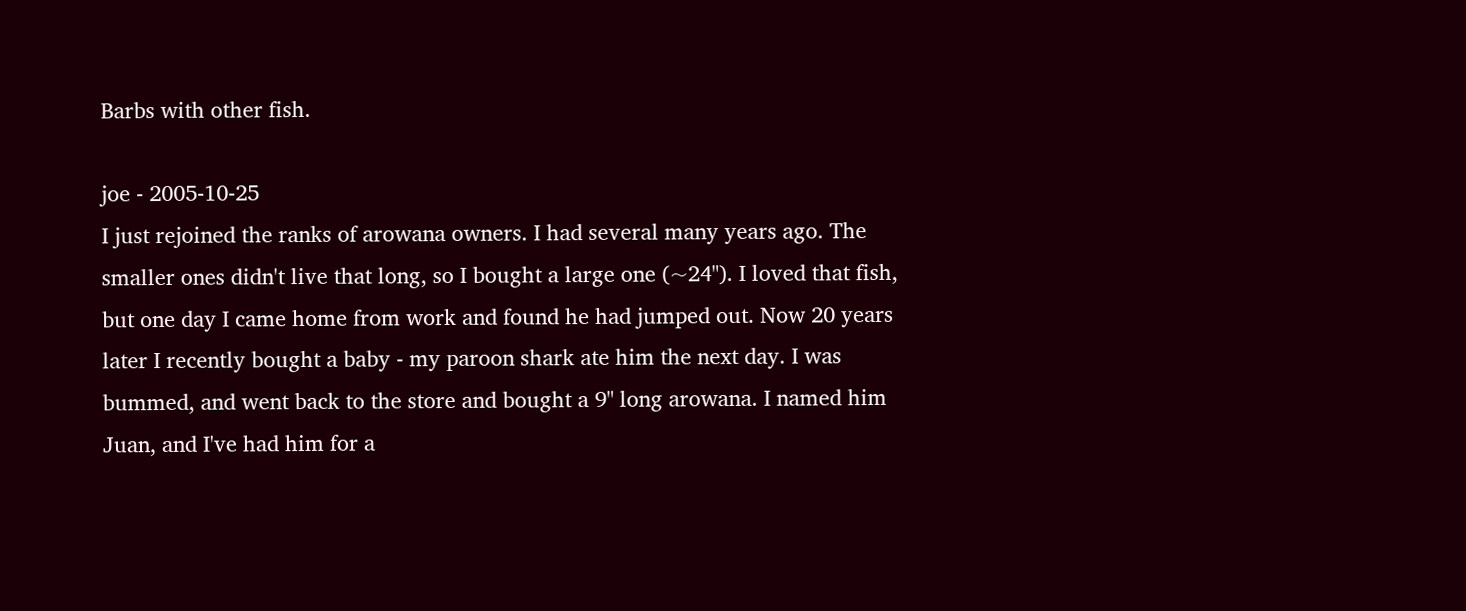Barbs with other fish.

joe - 2005-10-25
I just rejoined the ranks of arowana owners. I had several many years ago. The smaller ones didn't live that long, so I bought a large one (~24"). I loved that fish, but one day I came home from work and found he had jumped out. Now 20 years later I recently bought a baby - my paroon shark ate him the next day. I was bummed, and went back to the store and bought a 9" long arowana. I named him Juan, and I've had him for a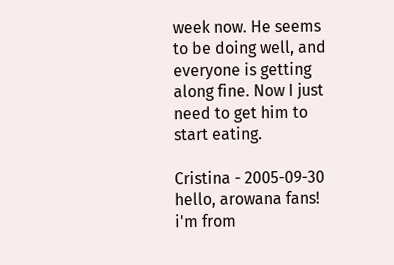week now. He seems to be doing well, and everyone is getting along fine. Now I just need to get him to start eating.

Cristina - 2005-09-30
hello, arowana fans! i'm from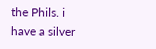the Phils. i have a silver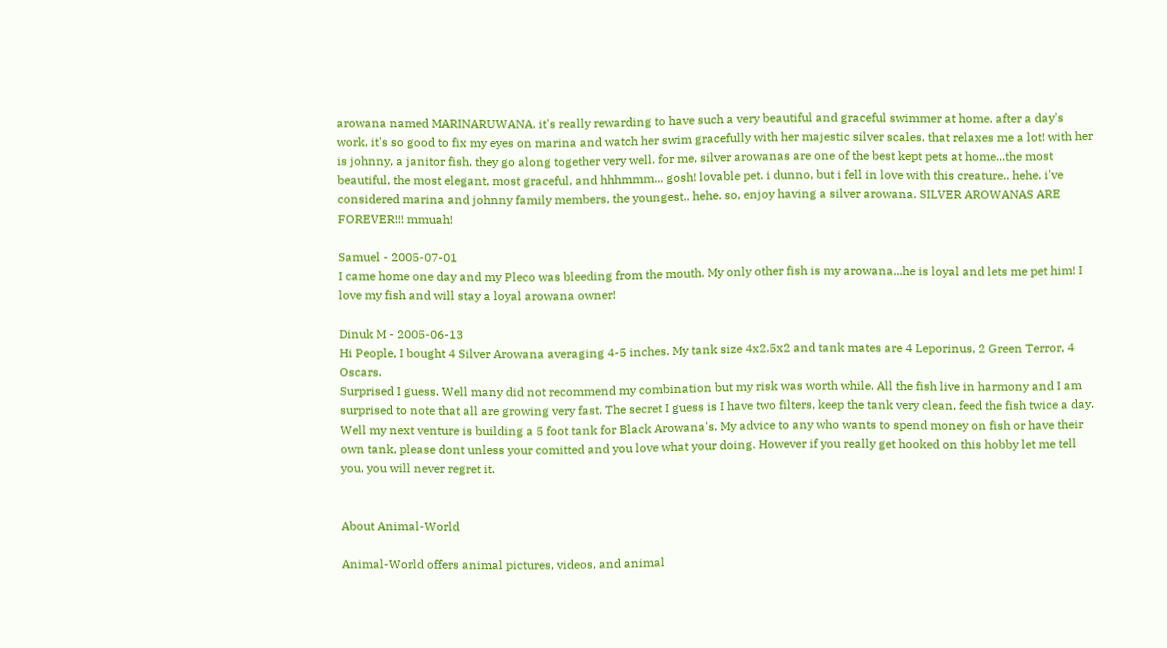arowana named MARINARUWANA. it's really rewarding to have such a very beautiful and graceful swimmer at home. after a day's work, it's so good to fix my eyes on marina and watch her swim gracefully with her majestic silver scales. that relaxes me a lot! with her is johnny, a janitor fish. they go along together very well. for me, silver arowanas are one of the best kept pets at home...the most beautiful, the most elegant, most graceful, and hhhmmm... gosh! lovable pet. i dunno, but i fell in love with this creature.. hehe. i've considered marina and johnny family members, the youngest.. hehe. so, enjoy having a silver arowana. SILVER AROWANAS ARE FOREVER!!! mmuah!

Samuel - 2005-07-01
I came home one day and my Pleco was bleeding from the mouth. My only other fish is my arowana...he is loyal and lets me pet him! I love my fish and will stay a loyal arowana owner!

Dinuk M - 2005-06-13
Hi People, I bought 4 Silver Arowana averaging 4-5 inches. My tank size 4x2.5x2 and tank mates are 4 Leporinus, 2 Green Terror, 4 Oscars.
Surprised I guess. Well many did not recommend my combination but my risk was worth while. All the fish live in harmony and I am surprised to note that all are growing very fast. The secret I guess is I have two filters, keep the tank very clean, feed the fish twice a day. Well my next venture is building a 5 foot tank for Black Arowana's. My advice to any who wants to spend money on fish or have their own tank, please dont unless your comitted and you love what your doing. However if you really get hooked on this hobby let me tell you, you will never regret it.


About Animal-World

Animal-World offers animal pictures, videos, and animal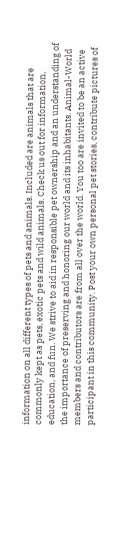information on all different types of pets and animals. Included are animals that are commonly kept as pets, exotic pets and wild animals. Check us out for information, education, and fun. We strive to aid in responsible pet ownership and an understanding of the importance of preserving and honoring our world and its inhabitants. Animal-World members and contributors are from all over the world. You too are invited to be an active participant in this community. Post your own personal pet stories, contribute pictures of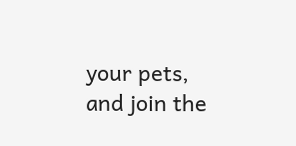your pets, and join the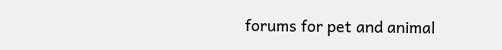forums for pet and animal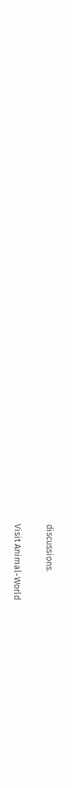discussions.

Visit Animal-World